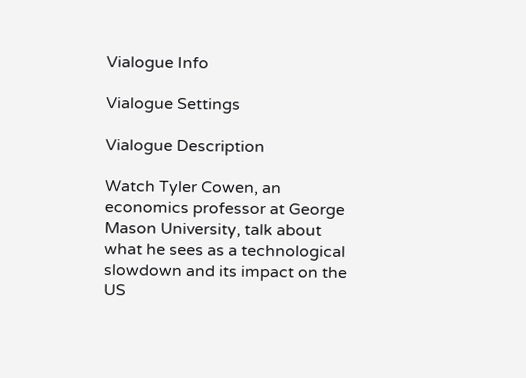Vialogue Info

Vialogue Settings

Vialogue Description

Watch Tyler Cowen, an economics professor at George Mason University, talk about what he sees as a technological slowdown and its impact on the US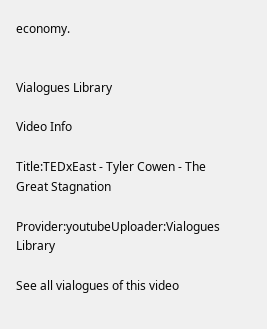economy.


Vialogues Library

Video Info

Title:TEDxEast - Tyler Cowen - The Great Stagnation

Provider:youtubeUploader:Vialogues Library

See all vialogues of this video